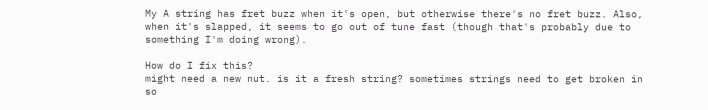My A string has fret buzz when it's open, but otherwise there's no fret buzz. Also, when it's slapped, it seems to go out of tune fast (though that's probably due to something I'm doing wrong).

How do I fix this?
might need a new nut. is it a fresh string? sometimes strings need to get broken in so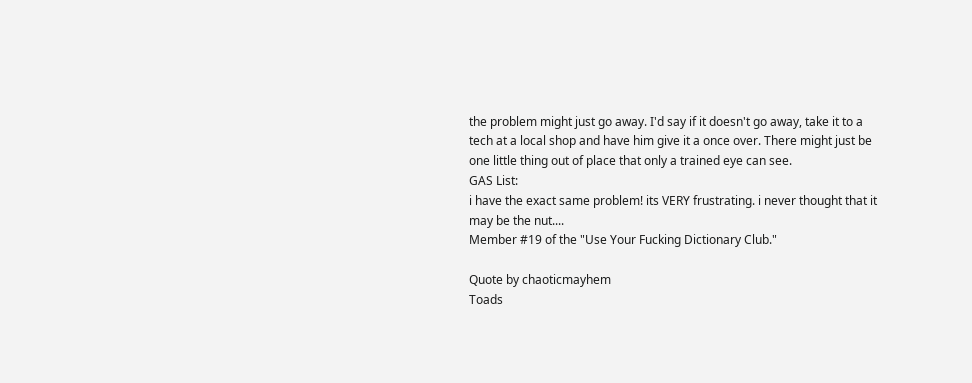the problem might just go away. I'd say if it doesn't go away, take it to a tech at a local shop and have him give it a once over. There might just be one little thing out of place that only a trained eye can see.
GAS List:
i have the exact same problem! its VERY frustrating. i never thought that it may be the nut....
Member #19 of the "Use Your Fucking Dictionary Club."

Quote by chaoticmayhem
Toads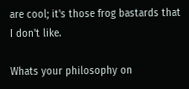are cool; it's those frog bastards that I don't like.

Whats your philosophy on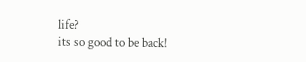life?
its so good to be back!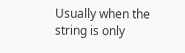Usually when the string is only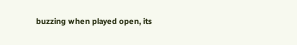buzzing when played open, its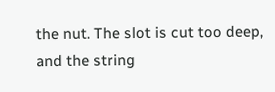the nut. The slot is cut too deep, and the string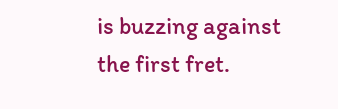is buzzing against the first fret.